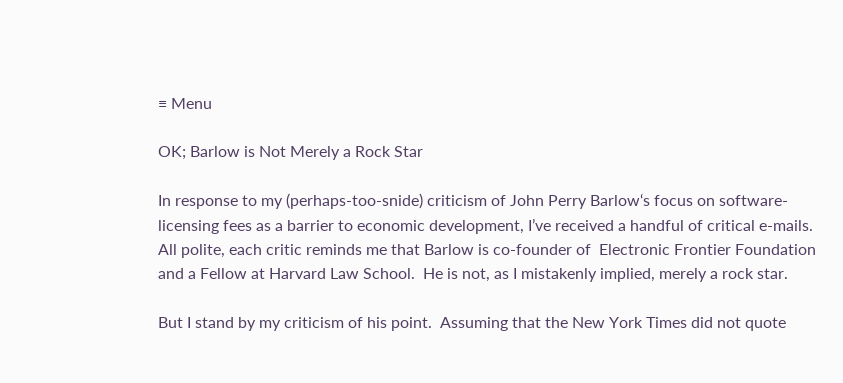≡ Menu

OK; Barlow is Not Merely a Rock Star

In response to my (perhaps-too-snide) criticism of John Perry Barlow‘s focus on software-licensing fees as a barrier to economic development, I’ve received a handful of critical e-mails.  All polite, each critic reminds me that Barlow is co-founder of  Electronic Frontier Foundation and a Fellow at Harvard Law School.  He is not, as I mistakenly implied, merely a rock star.

But I stand by my criticism of his point.  Assuming that the New York Times did not quote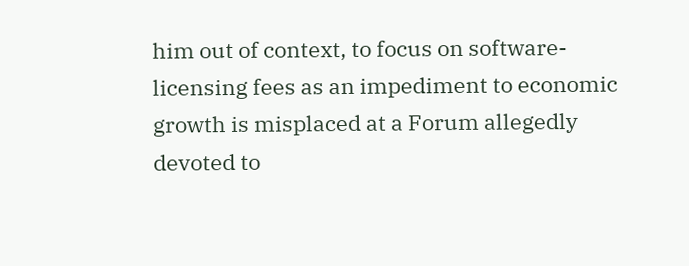him out of context, to focus on software-licensing fees as an impediment to economic growth is misplaced at a Forum allegedly devoted to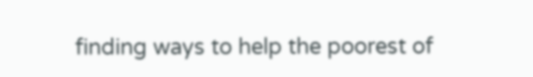finding ways to help the poorest of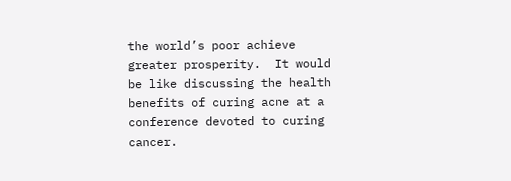the world’s poor achieve greater prosperity.  It would be like discussing the health benefits of curing acne at a conference devoted to curing cancer.